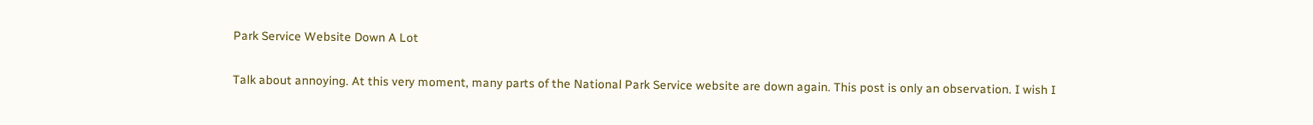Park Service Website Down A Lot

Talk about annoying. At this very moment, many parts of the National Park Service website are down again. This post is only an observation. I wish I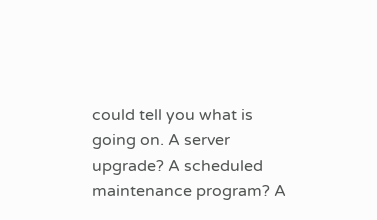could tell you what is going on. A server upgrade? A scheduled maintenance program? A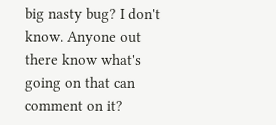big nasty bug? I don't know. Anyone out there know what's going on that can comment on it?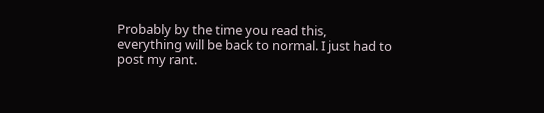Probably by the time you read this, everything will be back to normal. I just had to post my rant.